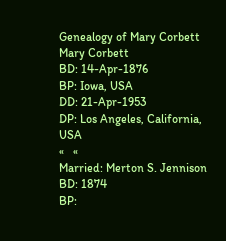Genealogy of Mary Corbett
Mary Corbett
BD: 14-Apr-1876
BP: Iowa, USA
DD: 21-Apr-1953
DP: Los Angeles, California, USA
«   «
Married: Merton S. Jennison
BD: 1874
BP: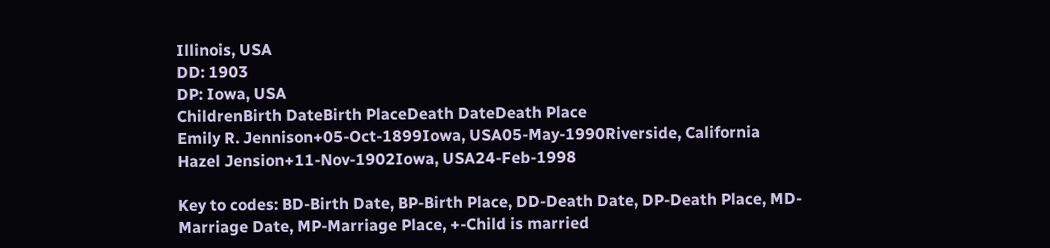Illinois, USA
DD: 1903
DP: Iowa, USA
ChildrenBirth DateBirth PlaceDeath DateDeath Place
Emily R. Jennison+05-Oct-1899Iowa, USA05-May-1990Riverside, California
Hazel Jension+11-Nov-1902Iowa, USA24-Feb-1998

Key to codes: BD-Birth Date, BP-Birth Place, DD-Death Date, DP-Death Place, MD-Marriage Date, MP-Marriage Place, +-Child is married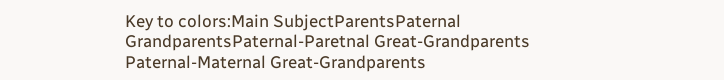Key to colors:Main SubjectParentsPaternal GrandparentsPaternal-Paretnal Great-Grandparents
Paternal-Maternal Great-Grandparents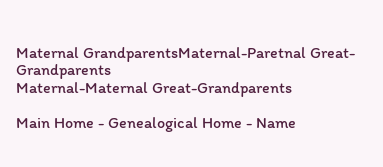Maternal GrandparentsMaternal-Paretnal Great-Grandparents
Maternal-Maternal Great-Grandparents

Main Home - Genealogical Home - Name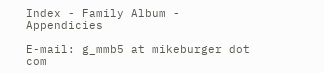Index - Family Album - Appendicies

E-mail: g_mmb5 at mikeburger dot com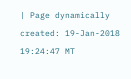| Page dynamically created: 19-Jan-2018 19:24:47 MT